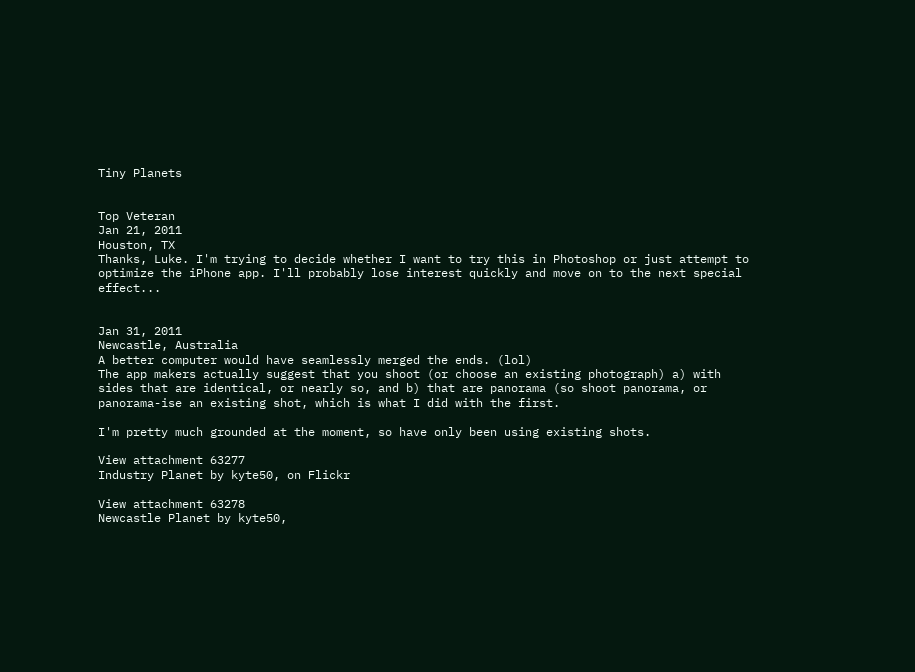Tiny Planets


Top Veteran
Jan 21, 2011
Houston, TX
Thanks, Luke. I'm trying to decide whether I want to try this in Photoshop or just attempt to optimize the iPhone app. I'll probably lose interest quickly and move on to the next special effect...


Jan 31, 2011
Newcastle, Australia
A better computer would have seamlessly merged the ends. (lol)
The app makers actually suggest that you shoot (or choose an existing photograph) a) with sides that are identical, or nearly so, and b) that are panorama (so shoot panorama, or panorama-ise an existing shot, which is what I did with the first.

I'm pretty much grounded at the moment, so have only been using existing shots.

View attachment 63277
Industry Planet by kyte50, on Flickr

View attachment 63278
Newcastle Planet by kyte50,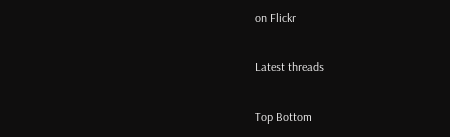on Flickr

Latest threads

Top Bottom